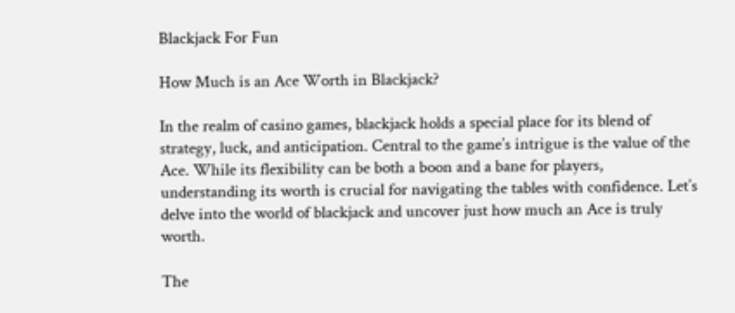Blackjack For Fun

How Much is an Ace Worth in Blackjack?

In the realm of casino games, blackjack holds a special place for its blend of strategy, luck, and anticipation. Central to the game’s intrigue is the value of the Ace. While its flexibility can be both a boon and a bane for players, understanding its worth is crucial for navigating the tables with confidence. Let’s delve into the world of blackjack and uncover just how much an Ace is truly worth.

The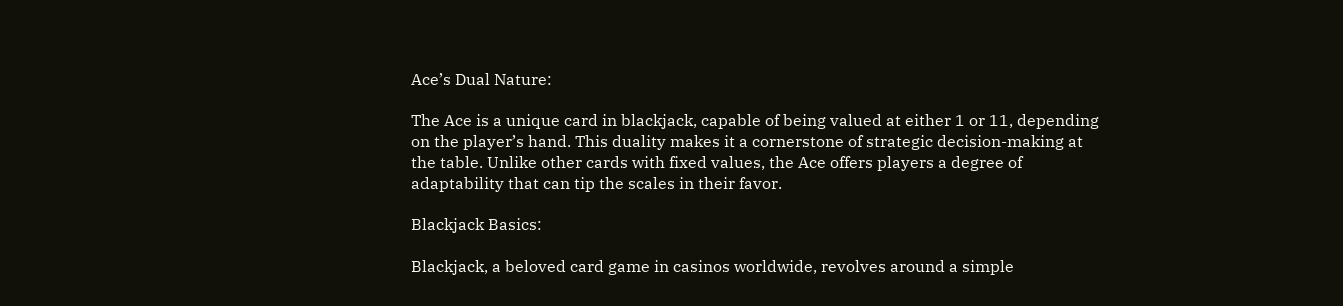Ace’s Dual Nature:

The Ace is a unique card in blackjack, capable of being valued at either 1 or 11, depending on the player’s hand. This duality makes it a cornerstone of strategic decision-making at the table. Unlike other cards with fixed values, the Ace offers players a degree of adaptability that can tip the scales in their favor.

Blackjack Basics:

Blackjack, a beloved card game in casinos worldwide, revolves around a simple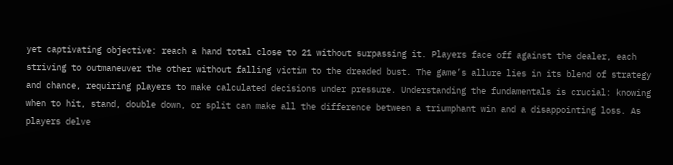yet captivating objective: reach a hand total close to 21 without surpassing it. Players face off against the dealer, each striving to outmaneuver the other without falling victim to the dreaded bust. The game’s allure lies in its blend of strategy and chance, requiring players to make calculated decisions under pressure. Understanding the fundamentals is crucial: knowing when to hit, stand, double down, or split can make all the difference between a triumphant win and a disappointing loss. As players delve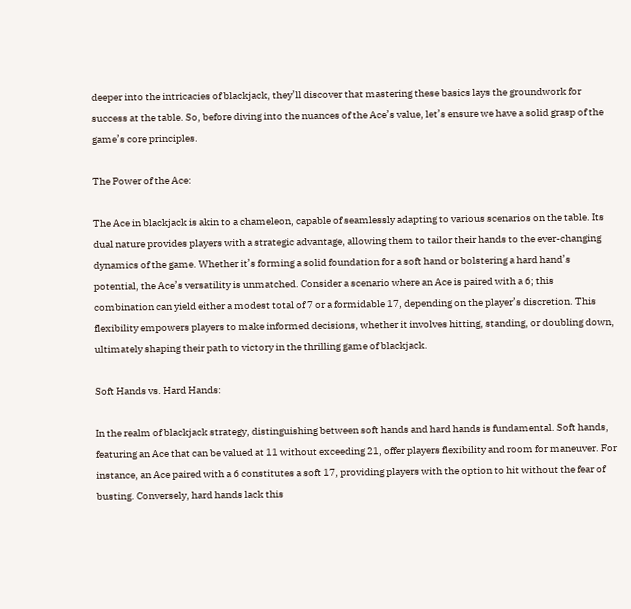deeper into the intricacies of blackjack, they’ll discover that mastering these basics lays the groundwork for success at the table. So, before diving into the nuances of the Ace’s value, let’s ensure we have a solid grasp of the game’s core principles.

The Power of the Ace:

The Ace in blackjack is akin to a chameleon, capable of seamlessly adapting to various scenarios on the table. Its dual nature provides players with a strategic advantage, allowing them to tailor their hands to the ever-changing dynamics of the game. Whether it’s forming a solid foundation for a soft hand or bolstering a hard hand’s potential, the Ace’s versatility is unmatched. Consider a scenario where an Ace is paired with a 6; this combination can yield either a modest total of 7 or a formidable 17, depending on the player’s discretion. This flexibility empowers players to make informed decisions, whether it involves hitting, standing, or doubling down, ultimately shaping their path to victory in the thrilling game of blackjack.

Soft Hands vs. Hard Hands:

In the realm of blackjack strategy, distinguishing between soft hands and hard hands is fundamental. Soft hands, featuring an Ace that can be valued at 11 without exceeding 21, offer players flexibility and room for maneuver. For instance, an Ace paired with a 6 constitutes a soft 17, providing players with the option to hit without the fear of busting. Conversely, hard hands lack this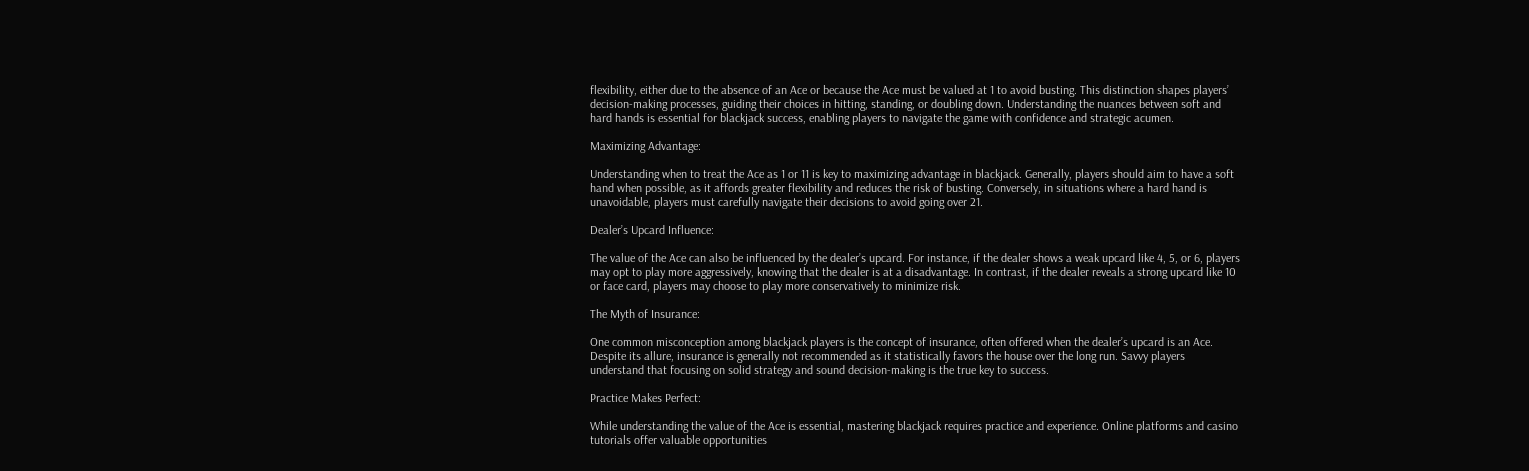flexibility, either due to the absence of an Ace or because the Ace must be valued at 1 to avoid busting. This distinction shapes players’ decision-making processes, guiding their choices in hitting, standing, or doubling down. Understanding the nuances between soft and hard hands is essential for blackjack success, enabling players to navigate the game with confidence and strategic acumen.

Maximizing Advantage:

Understanding when to treat the Ace as 1 or 11 is key to maximizing advantage in blackjack. Generally, players should aim to have a soft hand when possible, as it affords greater flexibility and reduces the risk of busting. Conversely, in situations where a hard hand is unavoidable, players must carefully navigate their decisions to avoid going over 21.

Dealer’s Upcard Influence:

The value of the Ace can also be influenced by the dealer’s upcard. For instance, if the dealer shows a weak upcard like 4, 5, or 6, players may opt to play more aggressively, knowing that the dealer is at a disadvantage. In contrast, if the dealer reveals a strong upcard like 10 or face card, players may choose to play more conservatively to minimize risk.

The Myth of Insurance:

One common misconception among blackjack players is the concept of insurance, often offered when the dealer’s upcard is an Ace. Despite its allure, insurance is generally not recommended as it statistically favors the house over the long run. Savvy players understand that focusing on solid strategy and sound decision-making is the true key to success.

Practice Makes Perfect:

While understanding the value of the Ace is essential, mastering blackjack requires practice and experience. Online platforms and casino tutorials offer valuable opportunities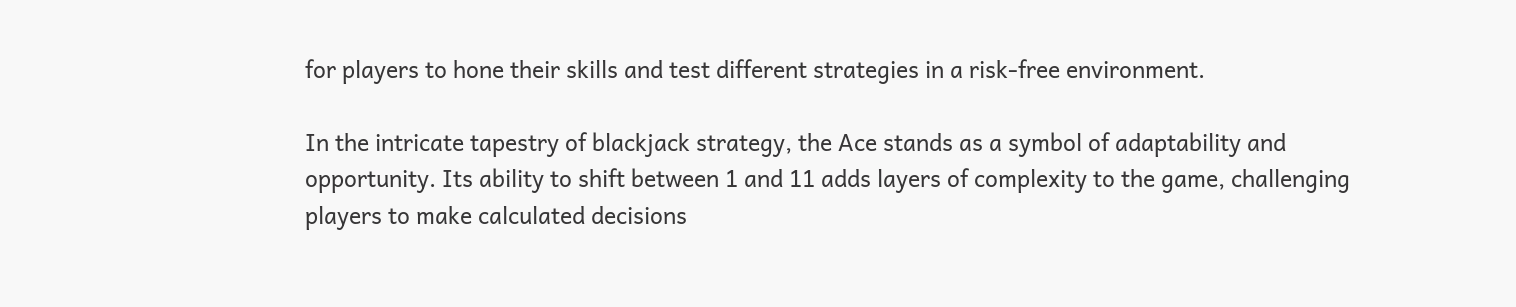for players to hone their skills and test different strategies in a risk-free environment.

In the intricate tapestry of blackjack strategy, the Ace stands as a symbol of adaptability and opportunity. Its ability to shift between 1 and 11 adds layers of complexity to the game, challenging players to make calculated decisions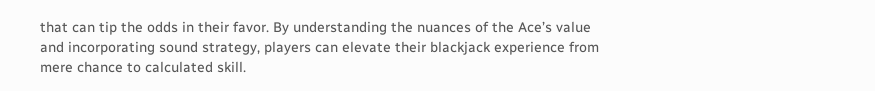that can tip the odds in their favor. By understanding the nuances of the Ace’s value and incorporating sound strategy, players can elevate their blackjack experience from mere chance to calculated skill.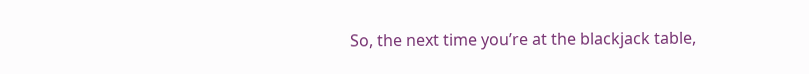So, the next time you’re at the blackjack table,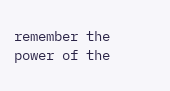remember the power of the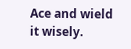Ace and wield it wisely.